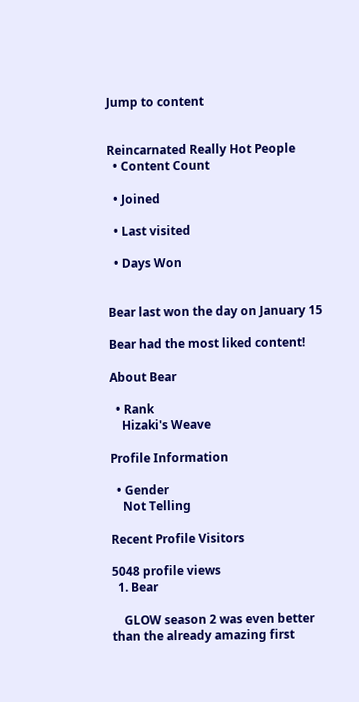Jump to content


Reincarnated Really Hot People
  • Content Count

  • Joined

  • Last visited

  • Days Won


Bear last won the day on January 15

Bear had the most liked content!

About Bear

  • Rank
    Hizaki's Weave

Profile Information

  • Gender
    Not Telling

Recent Profile Visitors

5048 profile views
  1. Bear

    GLOW season 2 was even better than the already amazing first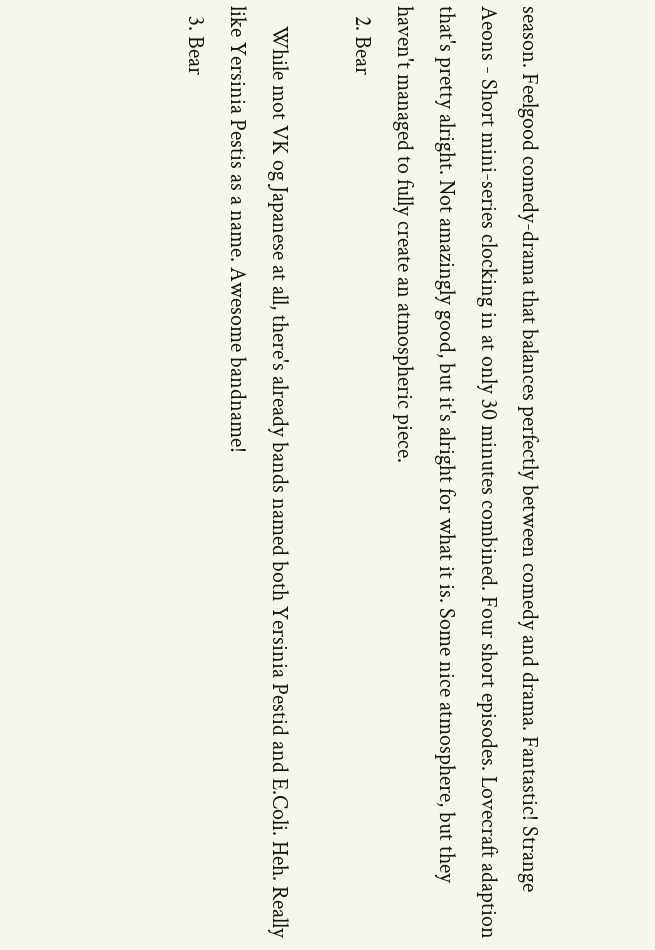season. Feelgood comedy-drama that balances perfectly between comedy and drama. Fantastic! Strange Aeons - Short mini-series clocking in at only 30 minutes combined. Four short episodes. Lovecraft adaption that's pretty alright. Not amazingly good, but it's alright for what it is. Some nice atmosphere, but they haven't managed to fully create an atmospheric piece.
  2. Bear

    While mot VK og Japanese at all, there's already bands named both Yersinia Pestid and E.Coli. Heh. Really like Yersinia Pestis as a name. Awesome bandname!
  3. Bear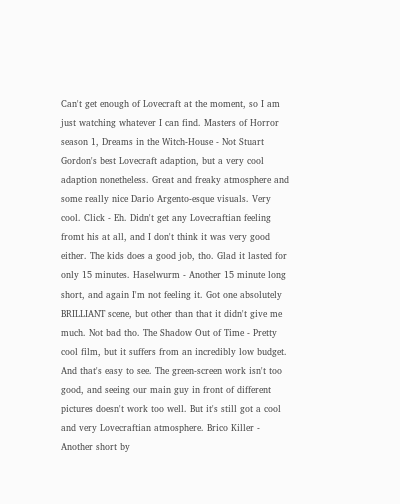Can't get enough of Lovecraft at the moment, so I am just watching whatever I can find. Masters of Horror season 1, Dreams in the Witch-House - Not Stuart Gordon's best Lovecraft adaption, but a very cool adaption nonetheless. Great and freaky atmosphere and some really nice Dario Argento-esque visuals. Very cool. Click - Eh. Didn't get any Lovecraftian feeling fromt his at all, and I don't think it was very good either. The kids does a good job, tho. Glad it lasted for only 15 minutes. Haselwurm - Another 15 minute long short, and again I'm not feeling it. Got one absolutely BRILLIANT scene, but other than that it didn't give me much. Not bad tho. The Shadow Out of Time - Pretty cool film, but it suffers from an incredibly low budget. And that's easy to see. The green-screen work isn't too good, and seeing our main guy in front of different pictures doesn't work too well. But it's still got a cool and very Lovecraftian atmosphere. Brico Killer - Another short by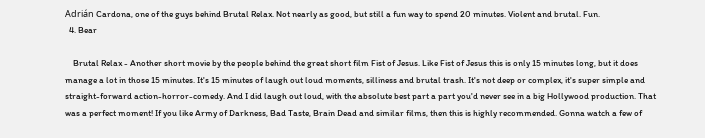Adrián Cardona, one of the guys behind Brutal Relax. Not nearly as good, but still a fun way to spend 20 minutes. Violent and brutal. Fun.
  4. Bear

    Brutal Relax - Another short movie by the people behind the great short film Fist of Jesus. Like Fist of Jesus this is only 15 minutes long, but it does manage a lot in those 15 minutes. It's 15 minutes of laugh out loud moments, silliness and brutal trash. It's not deep or complex, it's super simple and straight-forward action-horror-comedy. And I did laugh out loud, with the absolute best part a part you'd never see in a big Hollywood production. That was a perfect moment! If you like Army of Darkness, Bad Taste, Brain Dead and similar films, then this is highly recommended. Gonna watch a few of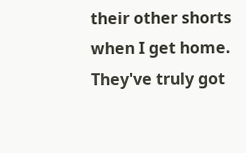their other shorts when I get home. They've truly got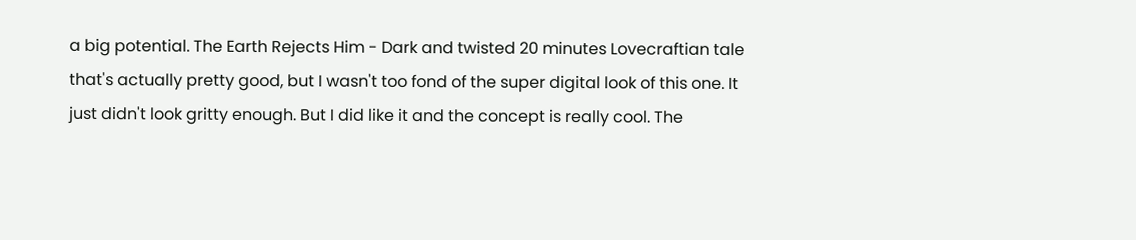a big potential. The Earth Rejects Him - Dark and twisted 20 minutes Lovecraftian tale that's actually pretty good, but I wasn't too fond of the super digital look of this one. It just didn't look gritty enough. But I did like it and the concept is really cool. The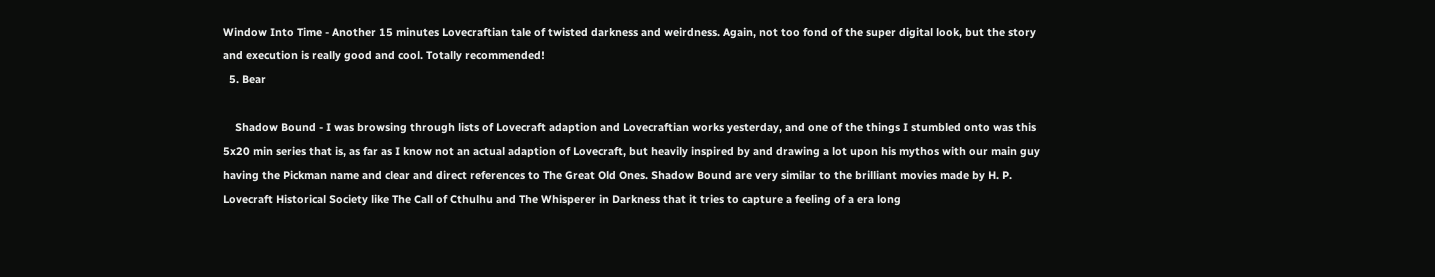Window Into Time - Another 15 minutes Lovecraftian tale of twisted darkness and weirdness. Again, not too fond of the super digital look, but the story and execution is really good and cool. Totally recommended!
  5. Bear

    Shadow Bound - I was browsing through lists of Lovecraft adaption and Lovecraftian works yesterday, and one of the things I stumbled onto was this 5x20 min series that is, as far as I know not an actual adaption of Lovecraft, but heavily inspired by and drawing a lot upon his mythos with our main guy having the Pickman name and clear and direct references to The Great Old Ones. Shadow Bound are very similar to the brilliant movies made by H. P. Lovecraft Historical Society like The Call of Cthulhu and The Whisperer in Darkness that it tries to capture a feeling of a era long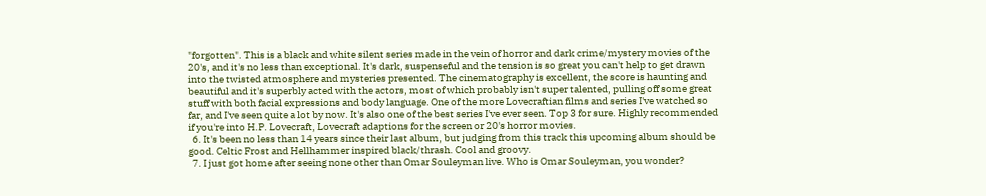"forgotten". This is a black and white silent series made in the vein of horror and dark crime/mystery movies of the 20's, and it's no less than exceptional. It's dark, suspenseful and the tension is so great you can't help to get drawn into the twisted atmosphere and mysteries presented. The cinematography is excellent, the score is haunting and beautiful and it's superbly acted with the actors, most of which probably isn't super talented, pulling off some great stuff with both facial expressions and body language. One of the more Lovecraftian films and series I've watched so far, and I've seen quite a lot by now. It's also one of the best series I've ever seen. Top 3 for sure. Highly recommended if you're into H.P. Lovecraft, Lovecraft adaptions for the screen or 20's horror movies.
  6. It's been no less than 14 years since their last album, but judging from this track this upcoming album should be good. Celtic Frost and Hellhammer inspired black/thrash. Cool and groovy.
  7. I just got home after seeing none other than Omar Souleyman live. Who is Omar Souleyman, you wonder?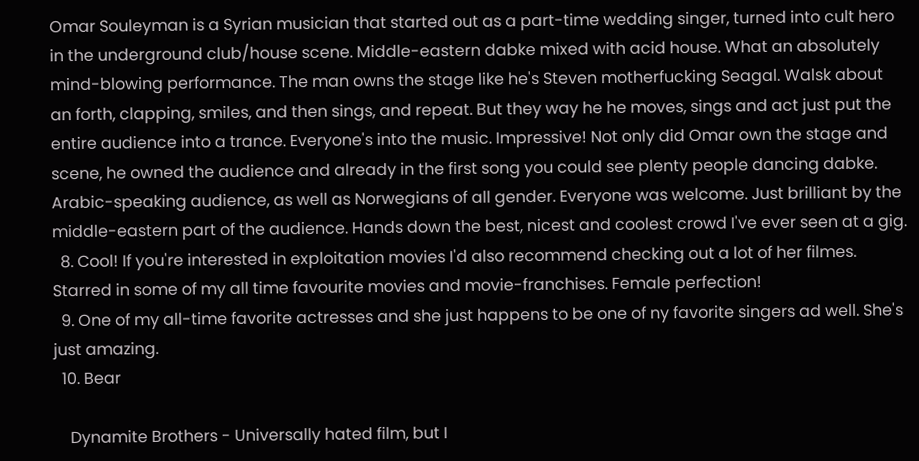Omar Souleyman is a Syrian musician that started out as a part-time wedding singer, turned into cult hero in the underground club/house scene. Middle-eastern dabke mixed with acid house. What an absolutely mind-blowing performance. The man owns the stage like he's Steven motherfucking Seagal. Walsk about an forth, clapping, smiles, and then sings, and repeat. But they way he he moves, sings and act just put the entire audience into a trance. Everyone's into the music. Impressive! Not only did Omar own the stage and scene, he owned the audience and already in the first song you could see plenty people dancing dabke. Arabic-speaking audience, as well as Norwegians of all gender. Everyone was welcome. Just brilliant by the middle-eastern part of the audience. Hands down the best, nicest and coolest crowd I've ever seen at a gig.
  8. Cool! If you're interested in exploitation movies I'd also recommend checking out a lot of her filmes. Starred in some of my all time favourite movies and movie-franchises. Female perfection!
  9. One of my all-time favorite actresses and she just happens to be one of ny favorite singers ad well. She's just amazing.
  10. Bear

    Dynamite Brothers - Universally hated film, but I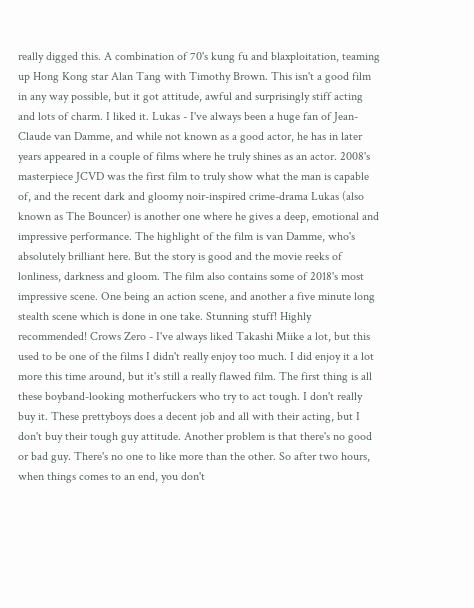really digged this. A combination of 70's kung fu and blaxploitation, teaming up Hong Kong star Alan Tang with Timothy Brown. This isn't a good film in any way possible, but it got attitude, awful and surprisingly stiff acting and lots of charm. I liked it. Lukas - I've always been a huge fan of Jean-Claude van Damme, and while not known as a good actor, he has in later years appeared in a couple of films where he truly shines as an actor. 2008's masterpiece JCVD was the first film to truly show what the man is capable of, and the recent dark and gloomy noir-inspired crime-drama Lukas (also known as The Bouncer) is another one where he gives a deep, emotional and impressive performance. The highlight of the film is van Damme, who's absolutely brilliant here. But the story is good and the movie reeks of lonliness, darkness and gloom. The film also contains some of 2018's most impressive scene. One being an action scene, and another a five minute long stealth scene which is done in one take. Stunning stuff! Highly recommended! Crows Zero - I've always liked Takashi Miike a lot, but this used to be one of the films I didn't really enjoy too much. I did enjoy it a lot more this time around, but it's still a really flawed film. The first thing is all these boyband-looking motherfuckers who try to act tough. I don't really buy it. These prettyboys does a decent job and all with their acting, but I don't buy their tough guy attitude. Another problem is that there's no good or bad guy. There's no one to like more than the other. So after two hours, when things comes to an end, you don't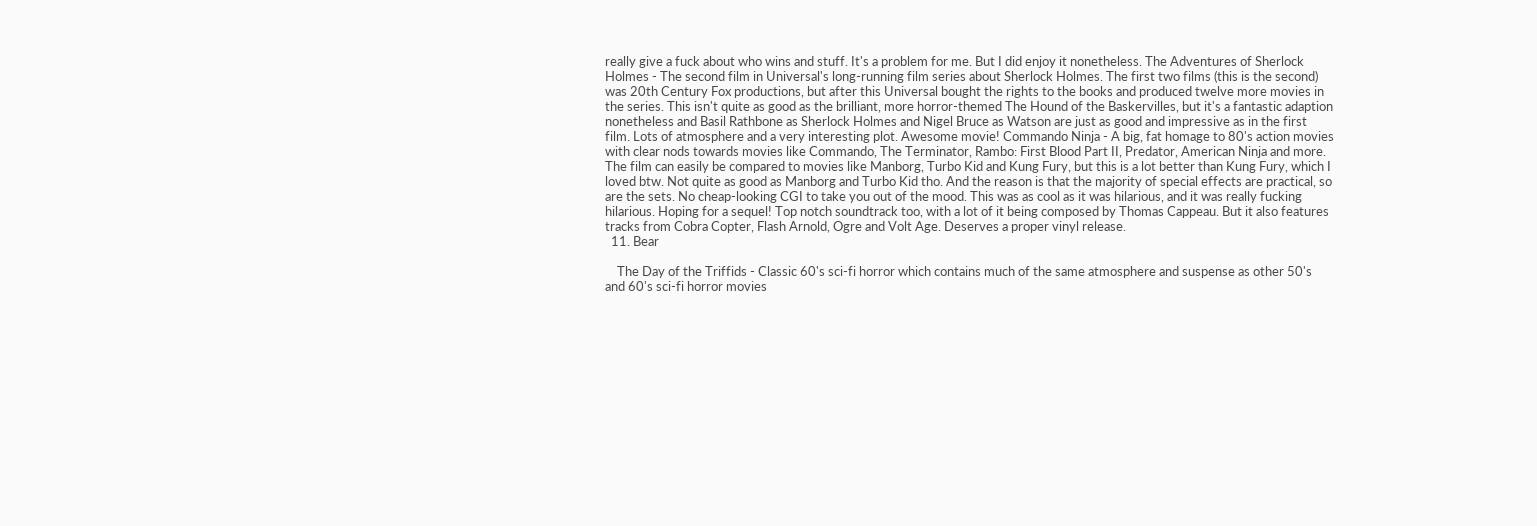really give a fuck about who wins and stuff. It's a problem for me. But I did enjoy it nonetheless. The Adventures of Sherlock Holmes - The second film in Universal's long-running film series about Sherlock Holmes. The first two films (this is the second) was 20th Century Fox productions, but after this Universal bought the rights to the books and produced twelve more movies in the series. This isn't quite as good as the brilliant, more horror-themed The Hound of the Baskervilles, but it's a fantastic adaption nonetheless and Basil Rathbone as Sherlock Holmes and Nigel Bruce as Watson are just as good and impressive as in the first film. Lots of atmosphere and a very interesting plot. Awesome movie! Commando Ninja - A big, fat homage to 80's action movies with clear nods towards movies like Commando, The Terminator, Rambo: First Blood Part II, Predator, American Ninja and more. The film can easily be compared to movies like Manborg, Turbo Kid and Kung Fury, but this is a lot better than Kung Fury, which I loved btw. Not quite as good as Manborg and Turbo Kid tho. And the reason is that the majority of special effects are practical, so are the sets. No cheap-looking CGI to take you out of the mood. This was as cool as it was hilarious, and it was really fucking hilarious. Hoping for a sequel! Top notch soundtrack too, with a lot of it being composed by Thomas Cappeau. But it also features tracks from Cobra Copter, Flash Arnold, Ogre and Volt Age. Deserves a proper vinyl release.
  11. Bear

    The Day of the Triffids - Classic 60's sci-fi horror which contains much of the same atmosphere and suspense as other 50's and 60's sci-fi horror movies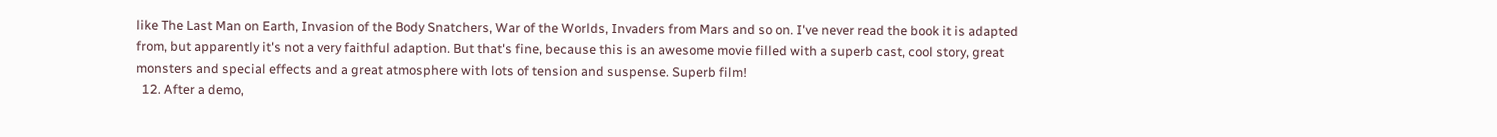like The Last Man on Earth, Invasion of the Body Snatchers, War of the Worlds, Invaders from Mars and so on. I've never read the book it is adapted from, but apparently it's not a very faithful adaption. But that's fine, because this is an awesome movie filled with a superb cast, cool story, great monsters and special effects and a great atmosphere with lots of tension and suspense. Superb film!
  12. After a demo,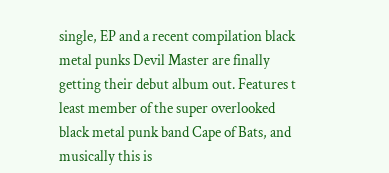single, EP and a recent compilation black metal punks Devil Master are finally getting their debut album out. Features t least member of the super overlooked black metal punk band Cape of Bats, and musically this is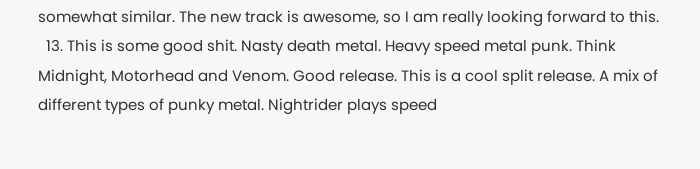somewhat similar. The new track is awesome, so I am really looking forward to this.
  13. This is some good shit. Nasty death metal. Heavy speed metal punk. Think Midnight, Motorhead and Venom. Good release. This is a cool split release. A mix of different types of punky metal. Nightrider plays speed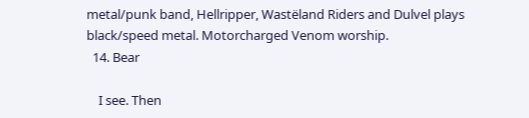metal/punk band, Hellripper, Wastëland Riders and Dulvel plays black/speed metal. Motorcharged Venom worship.
  14. Bear

    I see. Then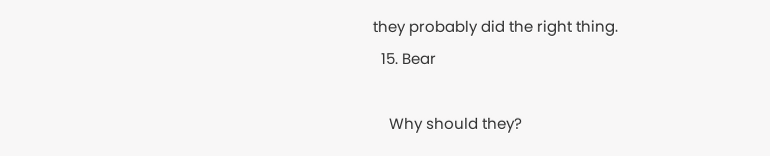they probably did the right thing.
  15. Bear

    Why should they?